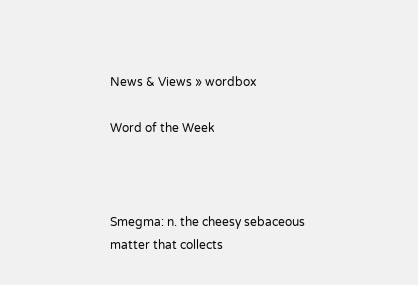News & Views » wordbox

Word of the Week



Smegma: n. the cheesy sebaceous matter that collects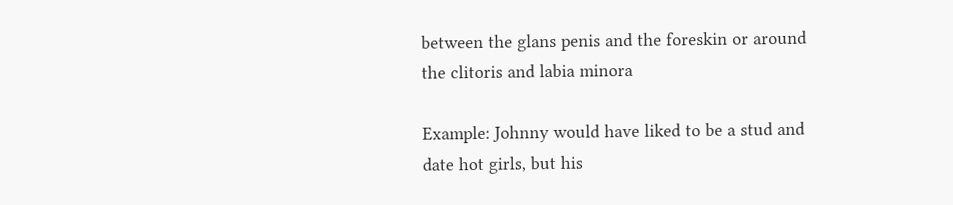between the glans penis and the foreskin or around the clitoris and labia minora

Example: Johnny would have liked to be a stud and date hot girls, but his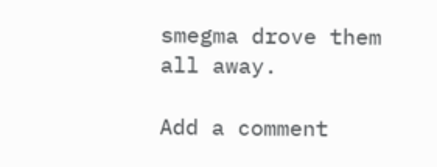smegma drove them all away.

Add a comment